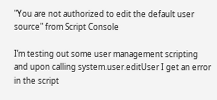"You are not authorized to edit the default user source" from Script Console

I’m testing out some user management scripting and upon calling system.user.editUser I get an error in the script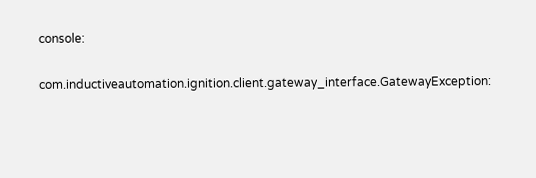console:

com.inductiveautomation.ignition.client.gateway_interface.GatewayException: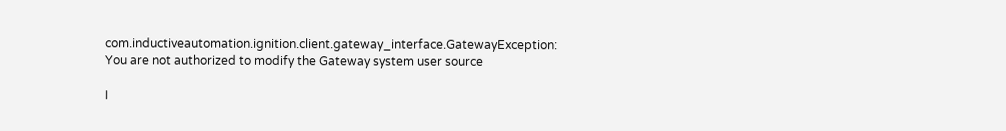com.inductiveautomation.ignition.client.gateway_interface.GatewayException: You are not authorized to modify the Gateway system user source

I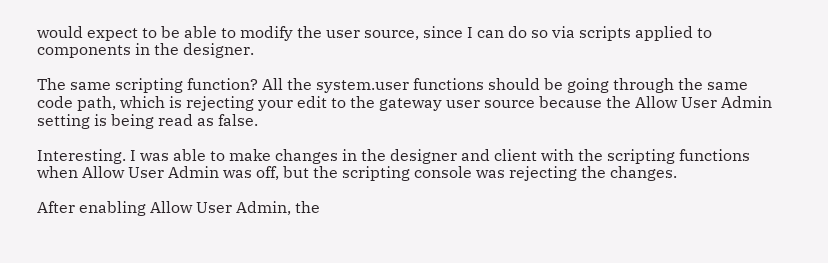would expect to be able to modify the user source, since I can do so via scripts applied to components in the designer.

The same scripting function? All the system.user functions should be going through the same code path, which is rejecting your edit to the gateway user source because the Allow User Admin setting is being read as false.

Interesting. I was able to make changes in the designer and client with the scripting functions when Allow User Admin was off, but the scripting console was rejecting the changes.

After enabling Allow User Admin, the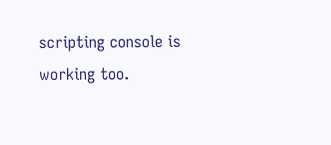scripting console is working too.